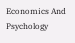Economics And Psychology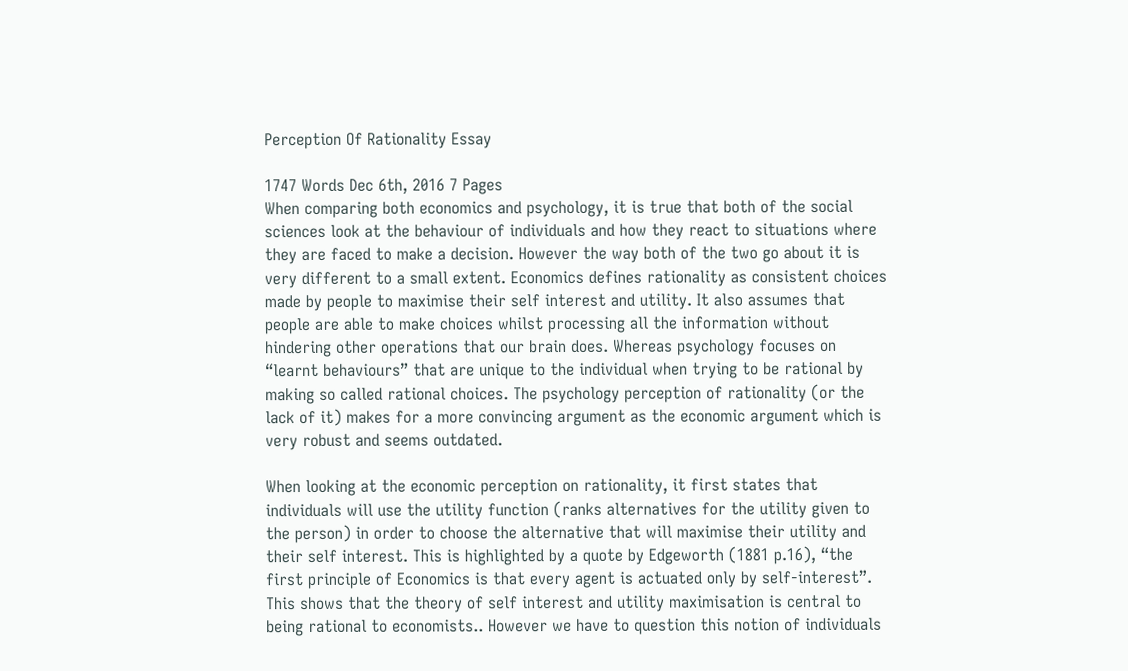Perception Of Rationality Essay

1747 Words Dec 6th, 2016 7 Pages
When comparing both economics and psychology, it is true that both of the social sciences look at the behaviour of individuals and how they react to situations where they are faced to make a decision. However the way both of the two go about it is very different to a small extent. Economics defines rationality as consistent choices made by people to maximise their self interest and utility. It also assumes that people are able to make choices whilst processing all the information without hindering other operations that our brain does. Whereas psychology focuses on “learnt behaviours” that are unique to the individual when trying to be rational by making so called rational choices. The psychology perception of rationality (or the lack of it) makes for a more convincing argument as the economic argument which is very robust and seems outdated.

When looking at the economic perception on rationality, it first states that individuals will use the utility function (ranks alternatives for the utility given to the person) in order to choose the alternative that will maximise their utility and their self interest. This is highlighted by a quote by Edgeworth (1881 p.16), “the first principle of Economics is that every agent is actuated only by self-interest”. This shows that the theory of self interest and utility maximisation is central to being rational to economists.. However we have to question this notion of individuals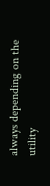always depending on the utility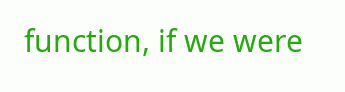function, if we were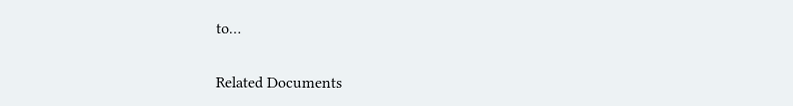to…

Related Documents